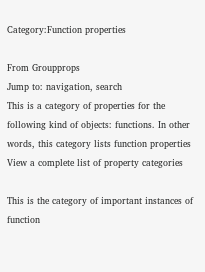Category:Function properties

From Groupprops
Jump to: navigation, search
This is a category of properties for the following kind of objects: functions. In other words, this category lists function properties
View a complete list of property categories

This is the category of important instances of function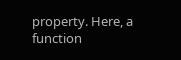property. Here, a function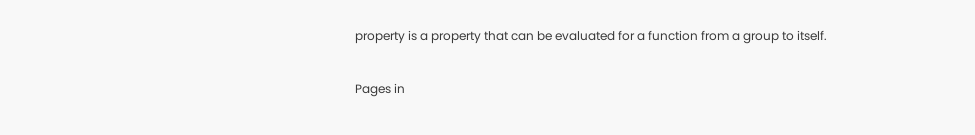property is a property that can be evaluated for a function from a group to itself.

Pages in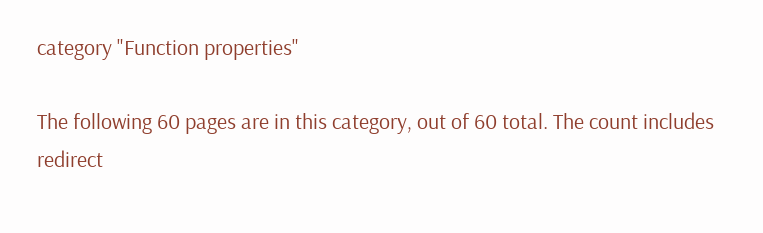category "Function properties"

The following 60 pages are in this category, out of 60 total. The count includes redirect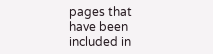pages that have been included in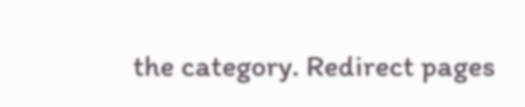the category. Redirect pages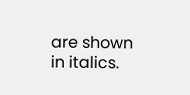are shown in italics.